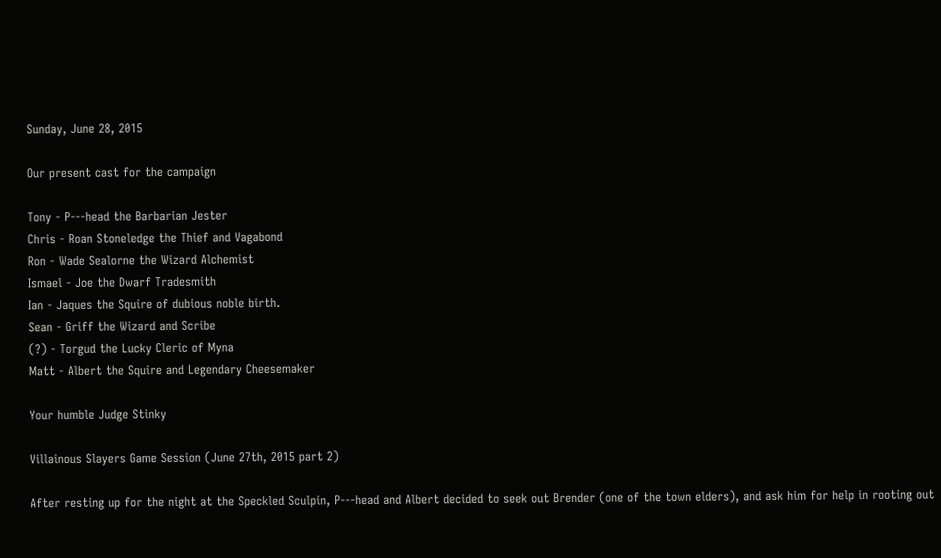Sunday, June 28, 2015

Our present cast for the campaign

Tony - P---head the Barbarian Jester
Chris - Roan Stoneledge the Thief and Vagabond
Ron - Wade Sealorne the Wizard Alchemist
Ismael - Joe the Dwarf Tradesmith
Ian - Jaques the Squire of dubious noble birth.
Sean - Griff the Wizard and Scribe
(?) - Torgud the Lucky Cleric of Myna
Matt - Albert the Squire and Legendary Cheesemaker

Your humble Judge Stinky

Villainous Slayers Game Session (June 27th, 2015 part 2)

After resting up for the night at the Speckled Sculpin, P---head and Albert decided to seek out Brender (one of the town elders), and ask him for help in rooting out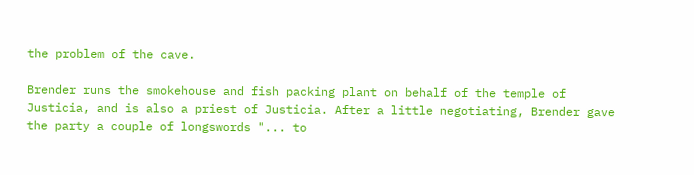the problem of the cave.

Brender runs the smokehouse and fish packing plant on behalf of the temple of Justicia, and is also a priest of Justicia. After a little negotiating, Brender gave the party a couple of longswords "... to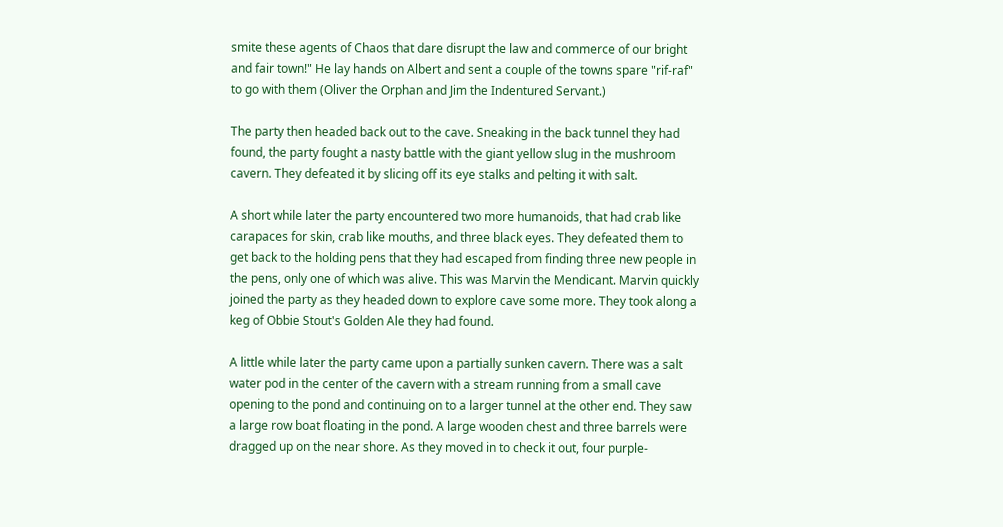smite these agents of Chaos that dare disrupt the law and commerce of our bright and fair town!" He lay hands on Albert and sent a couple of the towns spare "rif-raf" to go with them (Oliver the Orphan and Jim the Indentured Servant.)

The party then headed back out to the cave. Sneaking in the back tunnel they had found, the party fought a nasty battle with the giant yellow slug in the mushroom cavern. They defeated it by slicing off its eye stalks and pelting it with salt.

A short while later the party encountered two more humanoids, that had crab like carapaces for skin, crab like mouths, and three black eyes. They defeated them to get back to the holding pens that they had escaped from finding three new people in the pens, only one of which was alive. This was Marvin the Mendicant. Marvin quickly joined the party as they headed down to explore cave some more. They took along a keg of Obbie Stout's Golden Ale they had found.

A little while later the party came upon a partially sunken cavern. There was a salt water pod in the center of the cavern with a stream running from a small cave opening to the pond and continuing on to a larger tunnel at the other end. They saw a large row boat floating in the pond. A large wooden chest and three barrels were dragged up on the near shore. As they moved in to check it out, four purple-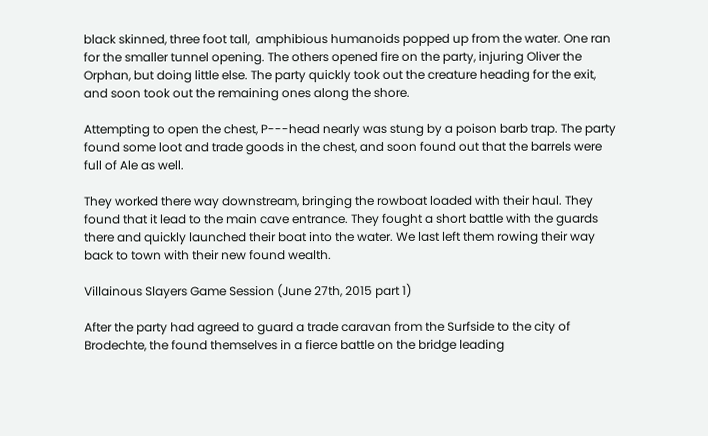black skinned, three foot tall,  amphibious humanoids popped up from the water. One ran for the smaller tunnel opening. The others opened fire on the party, injuring Oliver the Orphan, but doing little else. The party quickly took out the creature heading for the exit, and soon took out the remaining ones along the shore.

Attempting to open the chest, P---head nearly was stung by a poison barb trap. The party found some loot and trade goods in the chest, and soon found out that the barrels were full of Ale as well.

They worked there way downstream, bringing the rowboat loaded with their haul. They found that it lead to the main cave entrance. They fought a short battle with the guards there and quickly launched their boat into the water. We last left them rowing their way back to town with their new found wealth.

Villainous Slayers Game Session (June 27th, 2015 part 1)

After the party had agreed to guard a trade caravan from the Surfside to the city of Brodechte, the found themselves in a fierce battle on the bridge leading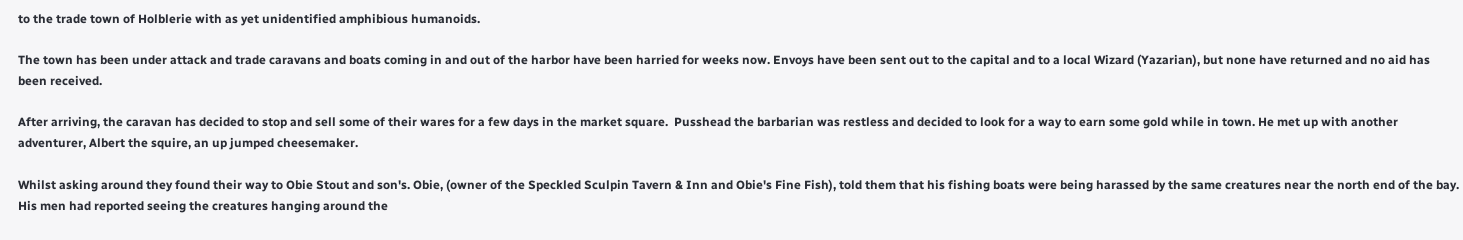to the trade town of Holblerie with as yet unidentified amphibious humanoids.

The town has been under attack and trade caravans and boats coming in and out of the harbor have been harried for weeks now. Envoys have been sent out to the capital and to a local Wizard (Yazarian), but none have returned and no aid has been received.

After arriving, the caravan has decided to stop and sell some of their wares for a few days in the market square.  Pusshead the barbarian was restless and decided to look for a way to earn some gold while in town. He met up with another adventurer, Albert the squire, an up jumped cheesemaker.

Whilst asking around they found their way to Obie Stout and son's. Obie, (owner of the Speckled Sculpin Tavern & Inn and Obie's Fine Fish), told them that his fishing boats were being harassed by the same creatures near the north end of the bay.  His men had reported seeing the creatures hanging around the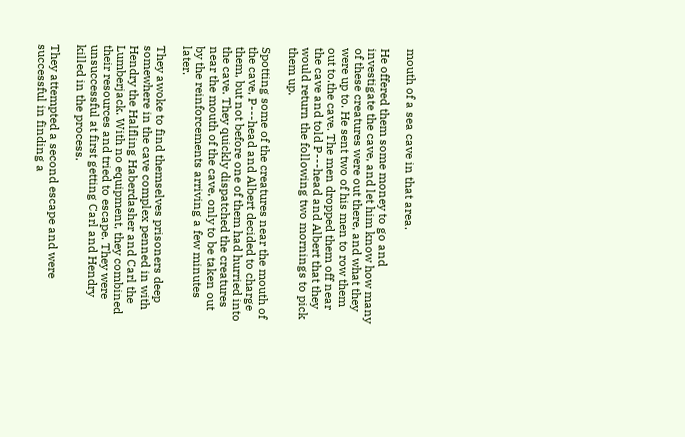mouth of a sea cave in that area.

He offered them some money to go and investigate the cave, and let him know how many of these creatures were out there, and what they were up to. He sent two of his men to row them out to.the cave. The men dropped them off near the cave and told P---head and Albert that they would return the following two mornings to pick them up.

Spotting some of the creatures near the mouth of the cave, P---head and Albert decided to charge them, but not before one of them had hurried into the cave. They quickly dispatched the creatures near the mouth of the cave, only to be taken out by the reinforcements arriving a few minutes later.

They awoke to find themselves prisoners deep somewhere in the cave complex penned in with Hendry the Halfling Haberdasher and Carl the Lumberjack. With no equipment, they combined their resources and tried to escape. They were unsuccessful at first getting Carl and Hendry killed in the process.

They attempted a second escape and were successful in finding a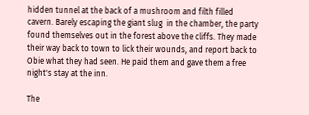hidden tunnel at the back of a mushroom and filth filled cavern. Barely escaping the giant slug  in the chamber, the party found themselves out in the forest above the cliffs. They made their way back to town to lick their wounds, and report back to Obie what they had seen. He paid them and gave them a free night's stay at the inn.

The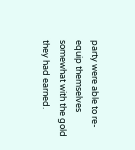party were able to re-equip themselves somewhat with the gold they had earned.